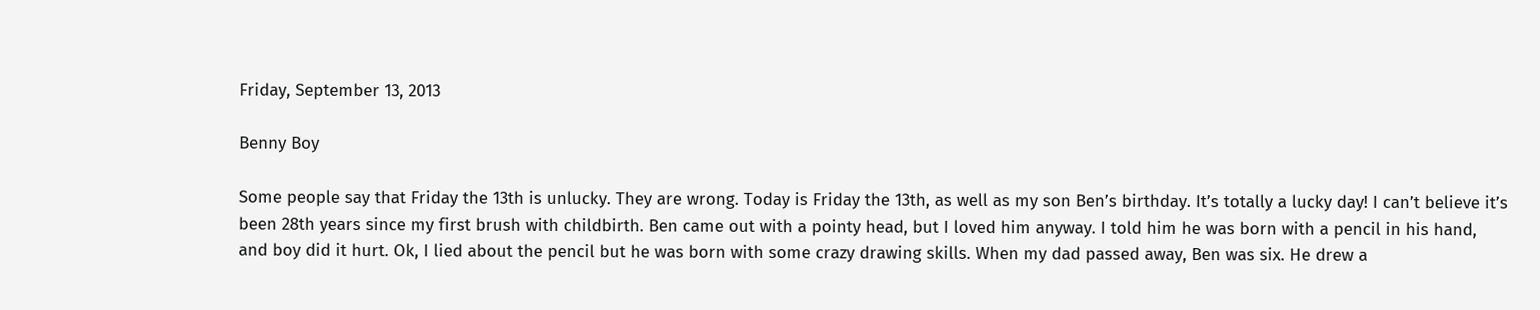Friday, September 13, 2013

Benny Boy

Some people say that Friday the 13th is unlucky. They are wrong. Today is Friday the 13th, as well as my son Ben’s birthday. It’s totally a lucky day! I can’t believe it’s been 28th years since my first brush with childbirth. Ben came out with a pointy head, but I loved him anyway. I told him he was born with a pencil in his hand, and boy did it hurt. Ok, I lied about the pencil but he was born with some crazy drawing skills. When my dad passed away, Ben was six. He drew a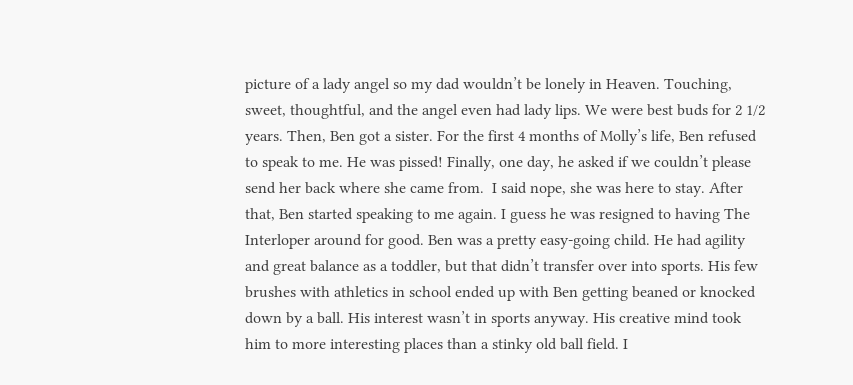picture of a lady angel so my dad wouldn’t be lonely in Heaven. Touching, sweet, thoughtful, and the angel even had lady lips. We were best buds for 2 1/2 years. Then, Ben got a sister. For the first 4 months of Molly’s life, Ben refused to speak to me. He was pissed! Finally, one day, he asked if we couldn’t please send her back where she came from.  I said nope, she was here to stay. After that, Ben started speaking to me again. I guess he was resigned to having The Interloper around for good. Ben was a pretty easy-going child. He had agility and great balance as a toddler, but that didn’t transfer over into sports. His few brushes with athletics in school ended up with Ben getting beaned or knocked down by a ball. His interest wasn’t in sports anyway. His creative mind took him to more interesting places than a stinky old ball field. I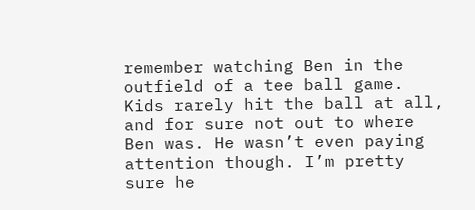remember watching Ben in the outfield of a tee ball game. Kids rarely hit the ball at all, and for sure not out to where Ben was. He wasn’t even paying attention though. I’m pretty sure he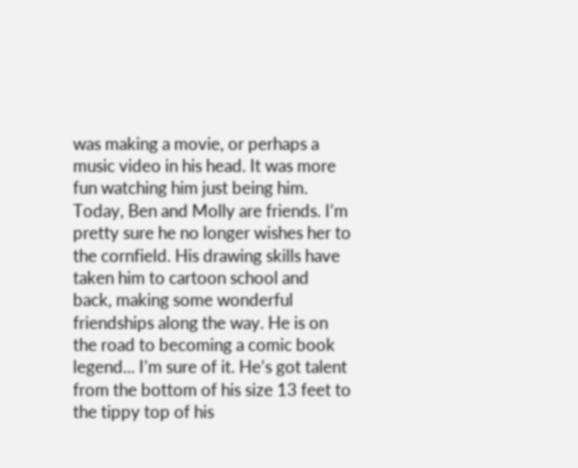was making a movie, or perhaps a music video in his head. It was more fun watching him just being him. Today, Ben and Molly are friends. I’m pretty sure he no longer wishes her to the cornfield. His drawing skills have taken him to cartoon school and back, making some wonderful friendships along the way. He is on the road to becoming a comic book legend... I’m sure of it. He’s got talent from the bottom of his size 13 feet to the tippy top of his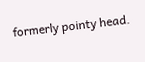formerly pointy head.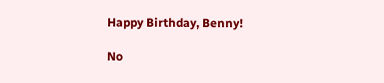Happy Birthday, Benny!

No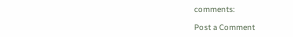comments:

Post a Comment